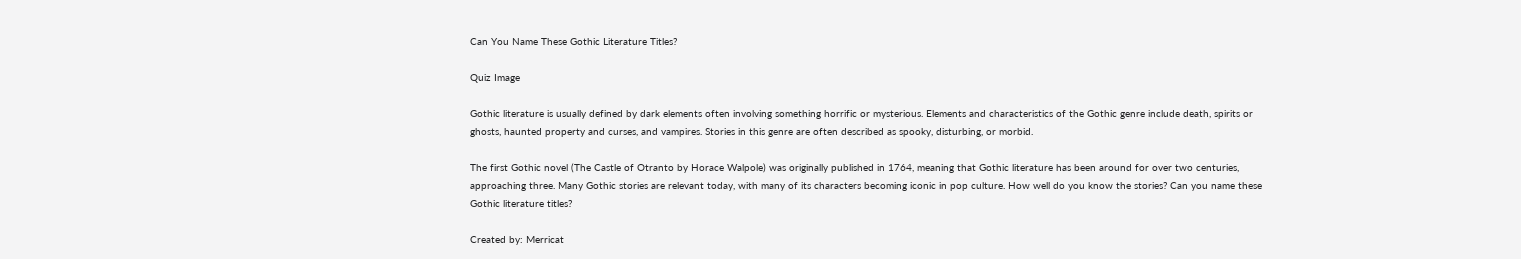Can You Name These Gothic Literature Titles?

Quiz Image

Gothic literature is usually defined by dark elements often involving something horrific or mysterious. Elements and characteristics of the Gothic genre include death, spirits or ghosts, haunted property and curses, and vampires. Stories in this genre are often described as spooky, disturbing, or morbid.

The first Gothic novel (The Castle of Otranto by Horace Walpole) was originally published in 1764, meaning that Gothic literature has been around for over two centuries, approaching three. Many Gothic stories are relevant today, with many of its characters becoming iconic in pop culture. How well do you know the stories? Can you name these Gothic literature titles?

Created by: Merricat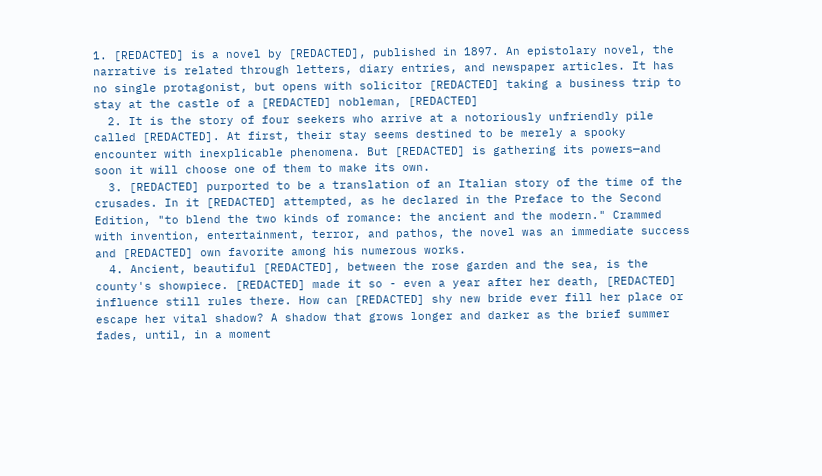1. [REDACTED] is a novel by [REDACTED], published in 1897. An epistolary novel, the narrative is related through letters, diary entries, and newspaper articles. It has no single protagonist, but opens with solicitor [REDACTED] taking a business trip to stay at the castle of a [REDACTED] nobleman, [REDACTED]
  2. It is the story of four seekers who arrive at a notoriously unfriendly pile called [REDACTED]. At first, their stay seems destined to be merely a spooky encounter with inexplicable phenomena. But [REDACTED] is gathering its powers—and soon it will choose one of them to make its own.
  3. [REDACTED] purported to be a translation of an Italian story of the time of the crusades. In it [REDACTED] attempted, as he declared in the Preface to the Second Edition, "to blend the two kinds of romance: the ancient and the modern." Crammed with invention, entertainment, terror, and pathos, the novel was an immediate success and [REDACTED] own favorite among his numerous works.
  4. Ancient, beautiful [REDACTED], between the rose garden and the sea, is the county's showpiece. [REDACTED] made it so - even a year after her death, [REDACTED] influence still rules there. How can [REDACTED] shy new bride ever fill her place or escape her vital shadow? A shadow that grows longer and darker as the brief summer fades, until, in a moment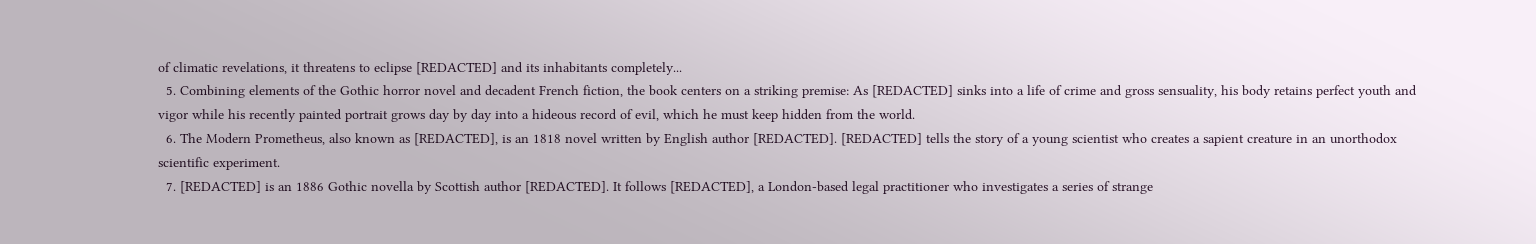of climatic revelations, it threatens to eclipse [REDACTED] and its inhabitants completely...
  5. Combining elements of the Gothic horror novel and decadent French fiction, the book centers on a striking premise: As [REDACTED] sinks into a life of crime and gross sensuality, his body retains perfect youth and vigor while his recently painted portrait grows day by day into a hideous record of evil, which he must keep hidden from the world.
  6. The Modern Prometheus, also known as [REDACTED], is an 1818 novel written by English author [REDACTED]. [REDACTED] tells the story of a young scientist who creates a sapient creature in an unorthodox scientific experiment.
  7. [REDACTED] is an 1886 Gothic novella by Scottish author [REDACTED]. It follows [REDACTED], a London-based legal practitioner who investigates a series of strange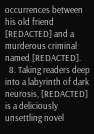occurrences between his old friend [REDACTED] and a murderous criminal named [REDACTED].
  8. Taking readers deep into a labyrinth of dark neurosis, [REDACTED] is a deliciously unsettling novel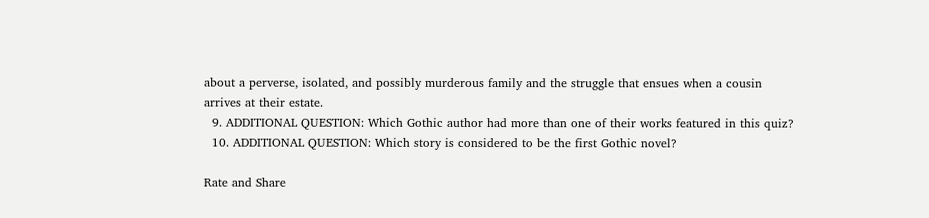about a perverse, isolated, and possibly murderous family and the struggle that ensues when a cousin arrives at their estate.
  9. ADDITIONAL QUESTION: Which Gothic author had more than one of their works featured in this quiz?
  10. ADDITIONAL QUESTION: Which story is considered to be the first Gothic novel?

Rate and Share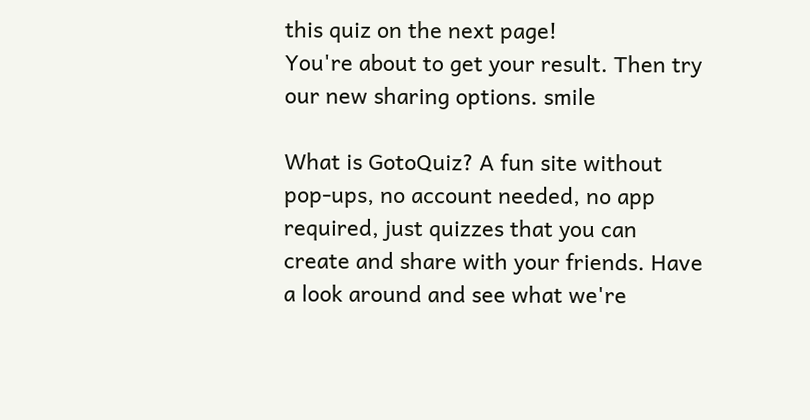this quiz on the next page!
You're about to get your result. Then try our new sharing options. smile

What is GotoQuiz? A fun site without pop-ups, no account needed, no app required, just quizzes that you can create and share with your friends. Have a look around and see what we're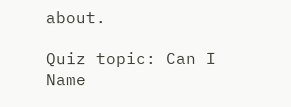about.

Quiz topic: Can I Name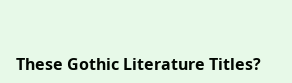These Gothic Literature Titles?